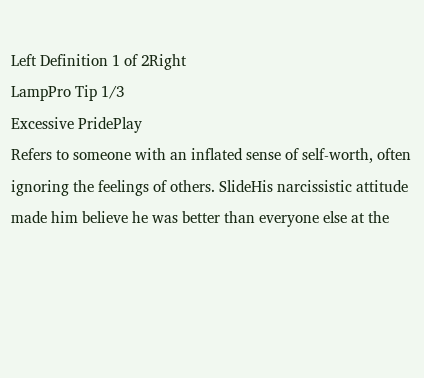Left Definition 1 of 2Right
LampPro Tip 1/3
Excessive PridePlay
Refers to someone with an inflated sense of self-worth, often ignoring the feelings of others. SlideHis narcissistic attitude made him believe he was better than everyone else at the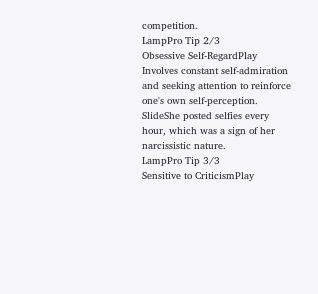competition.
LampPro Tip 2/3
Obsessive Self-RegardPlay
Involves constant self-admiration and seeking attention to reinforce one's own self-perception. SlideShe posted selfies every hour, which was a sign of her narcissistic nature.
LampPro Tip 3/3
Sensitive to CriticismPlay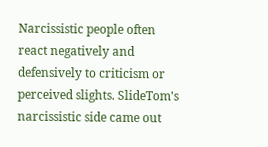Narcissistic people often react negatively and defensively to criticism or perceived slights. SlideTom's narcissistic side came out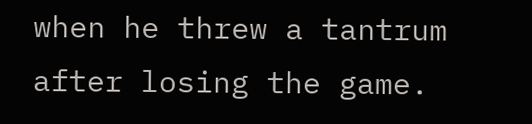when he threw a tantrum after losing the game.